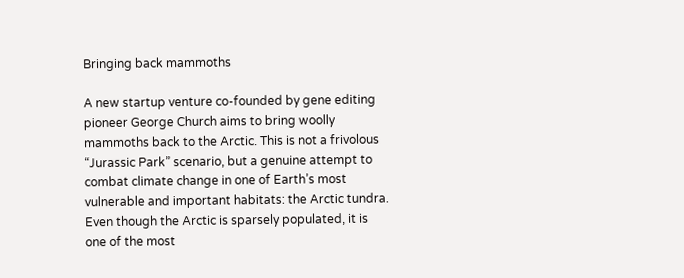Bringing back mammoths

A new startup venture co-founded by gene editing pioneer George Church aims to bring woolly mammoths back to the Arctic. This is not a frivolous “Jurassic Park” scenario, but a genuine attempt to combat climate change in one of Earth’s most vulnerable and important habitats: the Arctic tundra. Even though the Arctic is sparsely populated, it is one of the most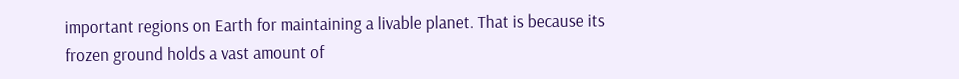important regions on Earth for maintaining a livable planet. That is because its frozen ground holds a vast amount of